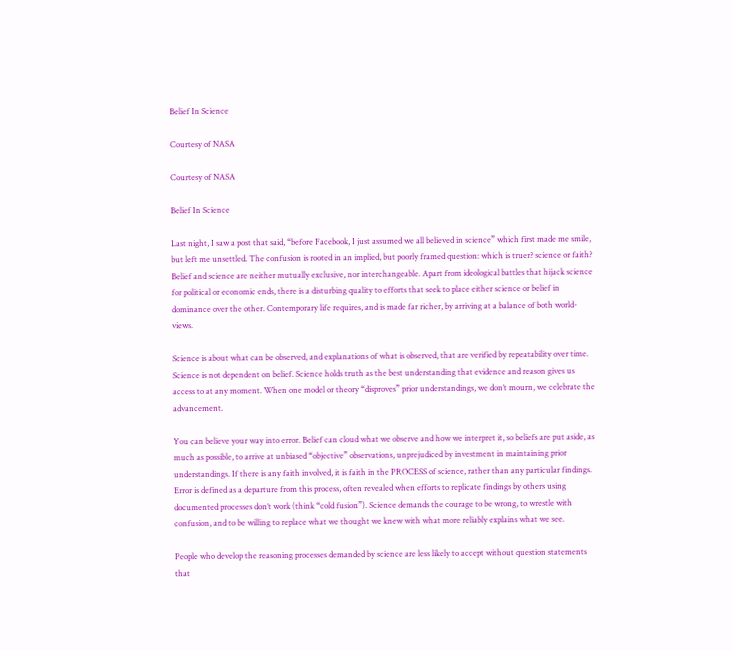Belief In Science

Courtesy of NASA

Courtesy of NASA

Belief In Science

Last night, I saw a post that said, “before Facebook, I just assumed we all believed in science” which first made me smile, but left me unsettled. The confusion is rooted in an implied, but poorly framed question: which is truer? science or faith? Belief and science are neither mutually exclusive, nor interchangeable. Apart from ideological battles that hijack science for political or economic ends, there is a disturbing quality to efforts that seek to place either science or belief in dominance over the other. Contemporary life requires, and is made far richer, by arriving at a balance of both world-views.

Science is about what can be observed, and explanations of what is observed, that are verified by repeatability over time. Science is not dependent on belief. Science holds truth as the best understanding that evidence and reason gives us access to at any moment. When one model or theory “disproves” prior understandings, we don’t mourn, we celebrate the advancement.

You can believe your way into error. Belief can cloud what we observe and how we interpret it, so beliefs are put aside, as much as possible, to arrive at unbiased “objective” observations, unprejudiced by investment in maintaining prior understandings. If there is any faith involved, it is faith in the PROCESS of science, rather than any particular findings. Error is defined as a departure from this process, often revealed when efforts to replicate findings by others using documented processes don’t work (think “cold fusion”). Science demands the courage to be wrong, to wrestle with confusion, and to be willing to replace what we thought we knew with what more reliably explains what we see.

People who develop the reasoning processes demanded by science are less likely to accept without question statements that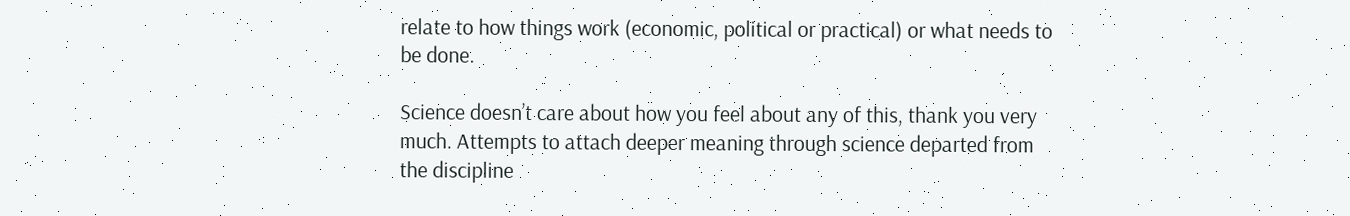relate to how things work (economic, political or practical) or what needs to be done.

Science doesn’t care about how you feel about any of this, thank you very much. Attempts to attach deeper meaning through science departed from the discipline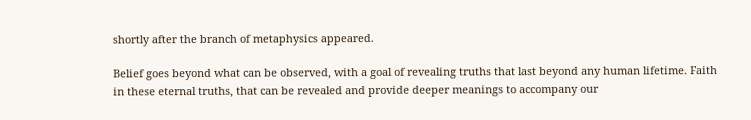shortly after the branch of metaphysics appeared.

Belief goes beyond what can be observed, with a goal of revealing truths that last beyond any human lifetime. Faith in these eternal truths, that can be revealed and provide deeper meanings to accompany our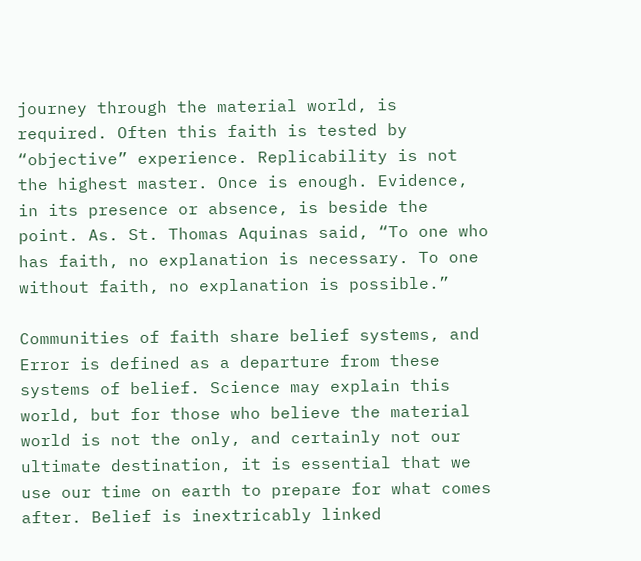journey through the material world, is required. Often this faith is tested by “objective” experience. Replicability is not the highest master. Once is enough. Evidence, in its presence or absence, is beside the point. As. St. Thomas Aquinas said, “To one who has faith, no explanation is necessary. To one without faith, no explanation is possible.”

Communities of faith share belief systems, and Error is defined as a departure from these systems of belief. Science may explain this world, but for those who believe the material world is not the only, and certainly not our ultimate destination, it is essential that we use our time on earth to prepare for what comes after. Belief is inextricably linked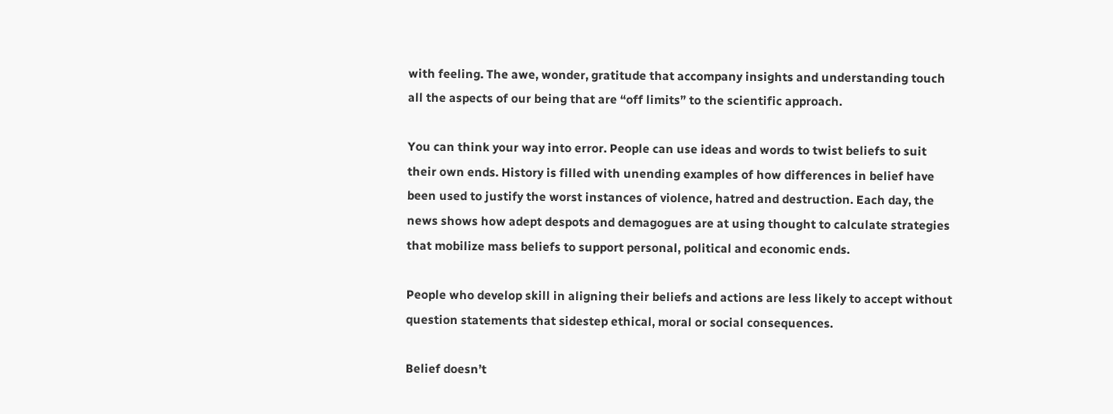with feeling. The awe, wonder, gratitude that accompany insights and understanding touch all the aspects of our being that are “off limits” to the scientific approach.

You can think your way into error. People can use ideas and words to twist beliefs to suit their own ends. History is filled with unending examples of how differences in belief have been used to justify the worst instances of violence, hatred and destruction. Each day, the news shows how adept despots and demagogues are at using thought to calculate strategies that mobilize mass beliefs to support personal, political and economic ends.

People who develop skill in aligning their beliefs and actions are less likely to accept without question statements that sidestep ethical, moral or social consequences.

Belief doesn’t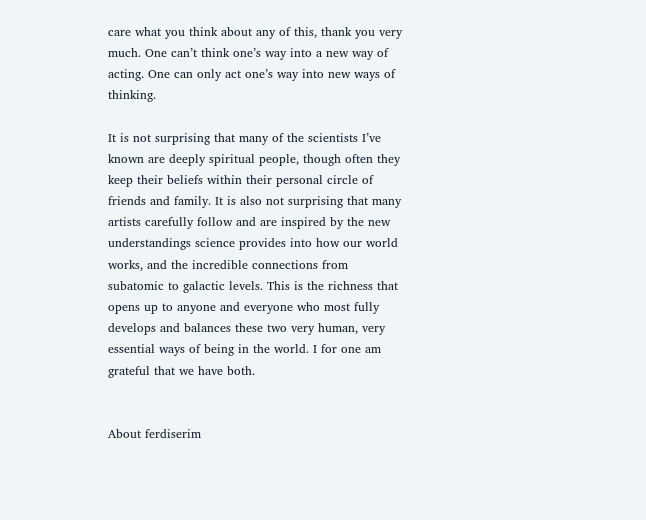care what you think about any of this, thank you very much. One can’t think one’s way into a new way of acting. One can only act one’s way into new ways of thinking.

It is not surprising that many of the scientists I’ve known are deeply spiritual people, though often they keep their beliefs within their personal circle of friends and family. It is also not surprising that many artists carefully follow and are inspired by the new understandings science provides into how our world works, and the incredible connections from subatomic to galactic levels. This is the richness that opens up to anyone and everyone who most fully develops and balances these two very human, very essential ways of being in the world. I for one am grateful that we have both.


About ferdiserim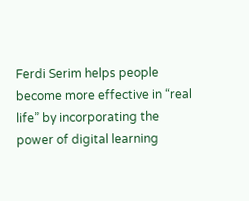Ferdi Serim helps people become more effective in “real life” by incorporating the power of digital learning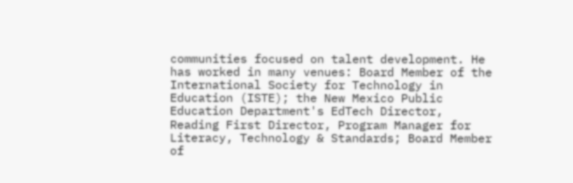communities focused on talent development. He has worked in many venues: Board Member of the International Society for Technology in Education (ISTE); the New Mexico Public Education Department's EdTech Director, Reading First Director, Program Manager for Literacy, Technology & Standards; Board Member of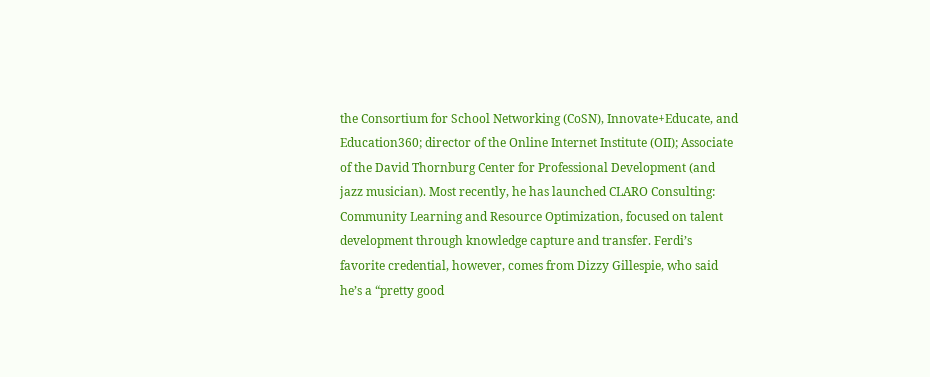the Consortium for School Networking (CoSN), Innovate+Educate, and Education360; director of the Online Internet Institute (OII); Associate of the David Thornburg Center for Professional Development (and jazz musician). Most recently, he has launched CLARO Consulting: Community Learning and Resource Optimization, focused on talent development through knowledge capture and transfer. Ferdi’s favorite credential, however, comes from Dizzy Gillespie, who said he’s a “pretty good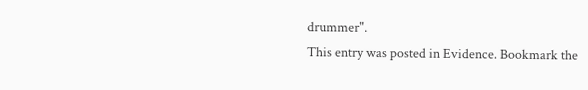drummer".
This entry was posted in Evidence. Bookmark the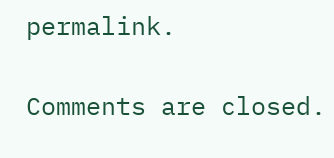permalink.

Comments are closed.